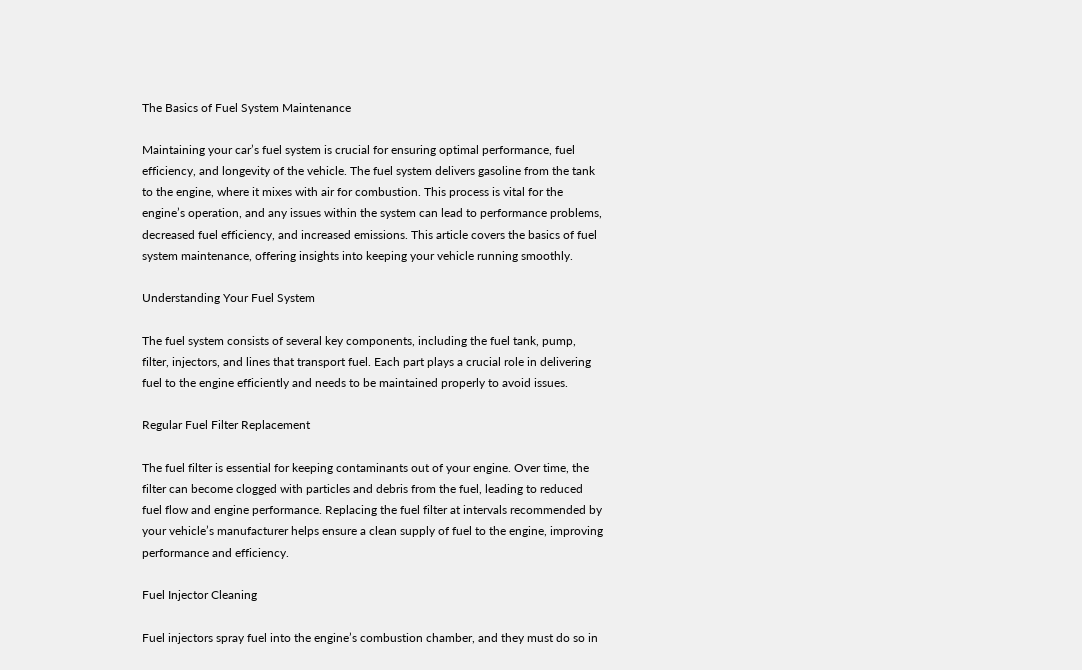The Basics of Fuel System Maintenance

Maintaining your car’s fuel system is crucial for ensuring optimal performance, fuel efficiency, and longevity of the vehicle. The fuel system delivers gasoline from the tank to the engine, where it mixes with air for combustion. This process is vital for the engine’s operation, and any issues within the system can lead to performance problems, decreased fuel efficiency, and increased emissions. This article covers the basics of fuel system maintenance, offering insights into keeping your vehicle running smoothly.

Understanding Your Fuel System

The fuel system consists of several key components, including the fuel tank, pump, filter, injectors, and lines that transport fuel. Each part plays a crucial role in delivering fuel to the engine efficiently and needs to be maintained properly to avoid issues.

Regular Fuel Filter Replacement

The fuel filter is essential for keeping contaminants out of your engine. Over time, the filter can become clogged with particles and debris from the fuel, leading to reduced fuel flow and engine performance. Replacing the fuel filter at intervals recommended by your vehicle’s manufacturer helps ensure a clean supply of fuel to the engine, improving performance and efficiency.

Fuel Injector Cleaning

Fuel injectors spray fuel into the engine’s combustion chamber, and they must do so in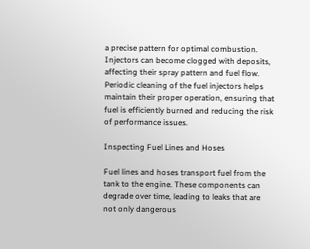a precise pattern for optimal combustion. Injectors can become clogged with deposits, affecting their spray pattern and fuel flow. Periodic cleaning of the fuel injectors helps maintain their proper operation, ensuring that fuel is efficiently burned and reducing the risk of performance issues.

Inspecting Fuel Lines and Hoses

Fuel lines and hoses transport fuel from the tank to the engine. These components can degrade over time, leading to leaks that are not only dangerous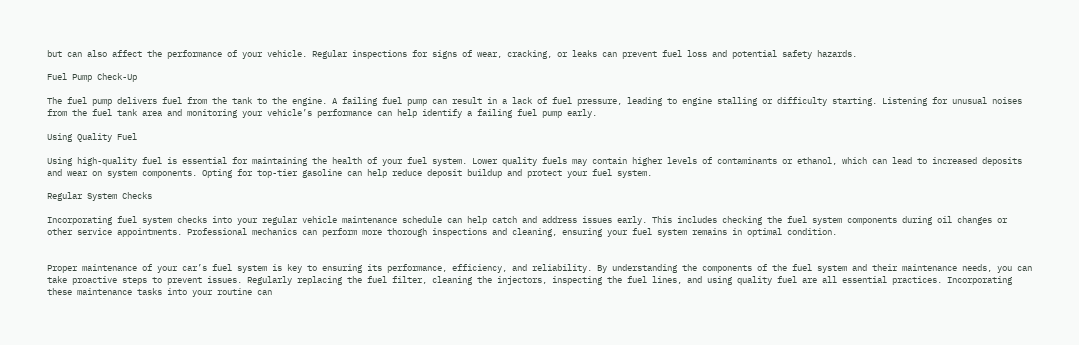but can also affect the performance of your vehicle. Regular inspections for signs of wear, cracking, or leaks can prevent fuel loss and potential safety hazards.

Fuel Pump Check-Up

The fuel pump delivers fuel from the tank to the engine. A failing fuel pump can result in a lack of fuel pressure, leading to engine stalling or difficulty starting. Listening for unusual noises from the fuel tank area and monitoring your vehicle’s performance can help identify a failing fuel pump early.

Using Quality Fuel

Using high-quality fuel is essential for maintaining the health of your fuel system. Lower quality fuels may contain higher levels of contaminants or ethanol, which can lead to increased deposits and wear on system components. Opting for top-tier gasoline can help reduce deposit buildup and protect your fuel system.

Regular System Checks

Incorporating fuel system checks into your regular vehicle maintenance schedule can help catch and address issues early. This includes checking the fuel system components during oil changes or other service appointments. Professional mechanics can perform more thorough inspections and cleaning, ensuring your fuel system remains in optimal condition.


Proper maintenance of your car’s fuel system is key to ensuring its performance, efficiency, and reliability. By understanding the components of the fuel system and their maintenance needs, you can take proactive steps to prevent issues. Regularly replacing the fuel filter, cleaning the injectors, inspecting the fuel lines, and using quality fuel are all essential practices. Incorporating these maintenance tasks into your routine can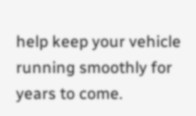help keep your vehicle running smoothly for years to come.